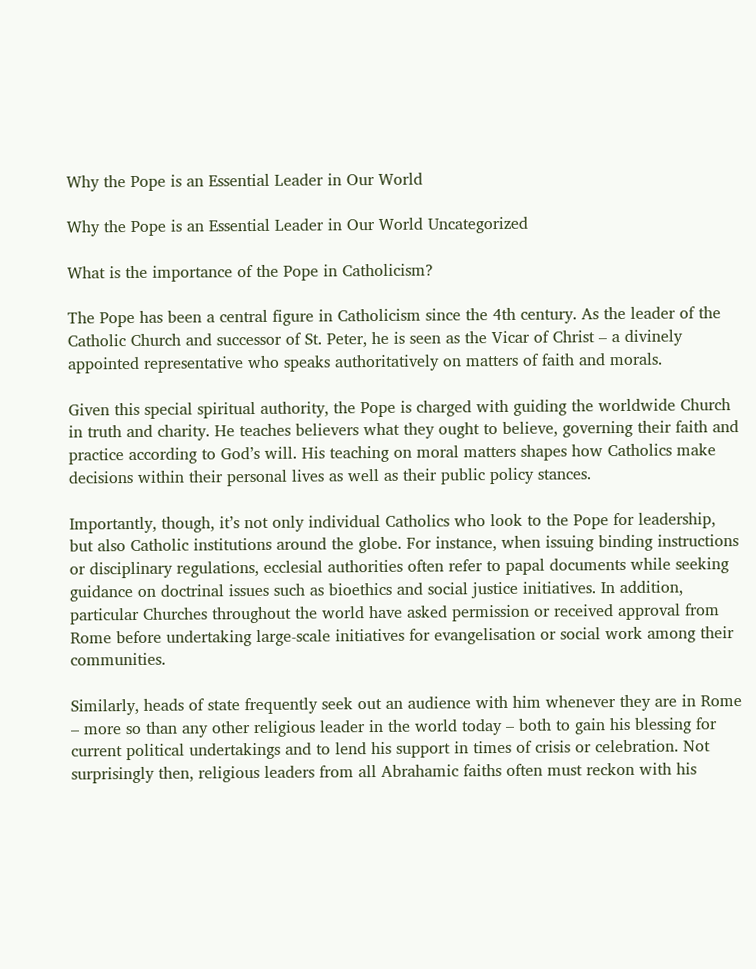Why the Pope is an Essential Leader in Our World

Why the Pope is an Essential Leader in Our World Uncategorized

What is the importance of the Pope in Catholicism?

The Pope has been a central figure in Catholicism since the 4th century. As the leader of the Catholic Church and successor of St. Peter, he is seen as the Vicar of Christ – a divinely appointed representative who speaks authoritatively on matters of faith and morals.

Given this special spiritual authority, the Pope is charged with guiding the worldwide Church in truth and charity. He teaches believers what they ought to believe, governing their faith and practice according to God’s will. His teaching on moral matters shapes how Catholics make decisions within their personal lives as well as their public policy stances.

Importantly, though, it’s not only individual Catholics who look to the Pope for leadership, but also Catholic institutions around the globe. For instance, when issuing binding instructions or disciplinary regulations, ecclesial authorities often refer to papal documents while seeking guidance on doctrinal issues such as bioethics and social justice initiatives. In addition, particular Churches throughout the world have asked permission or received approval from Rome before undertaking large-scale initiatives for evangelisation or social work among their communities.

Similarly, heads of state frequently seek out an audience with him whenever they are in Rome – more so than any other religious leader in the world today – both to gain his blessing for current political undertakings and to lend his support in times of crisis or celebration. Not surprisingly then, religious leaders from all Abrahamic faiths often must reckon with his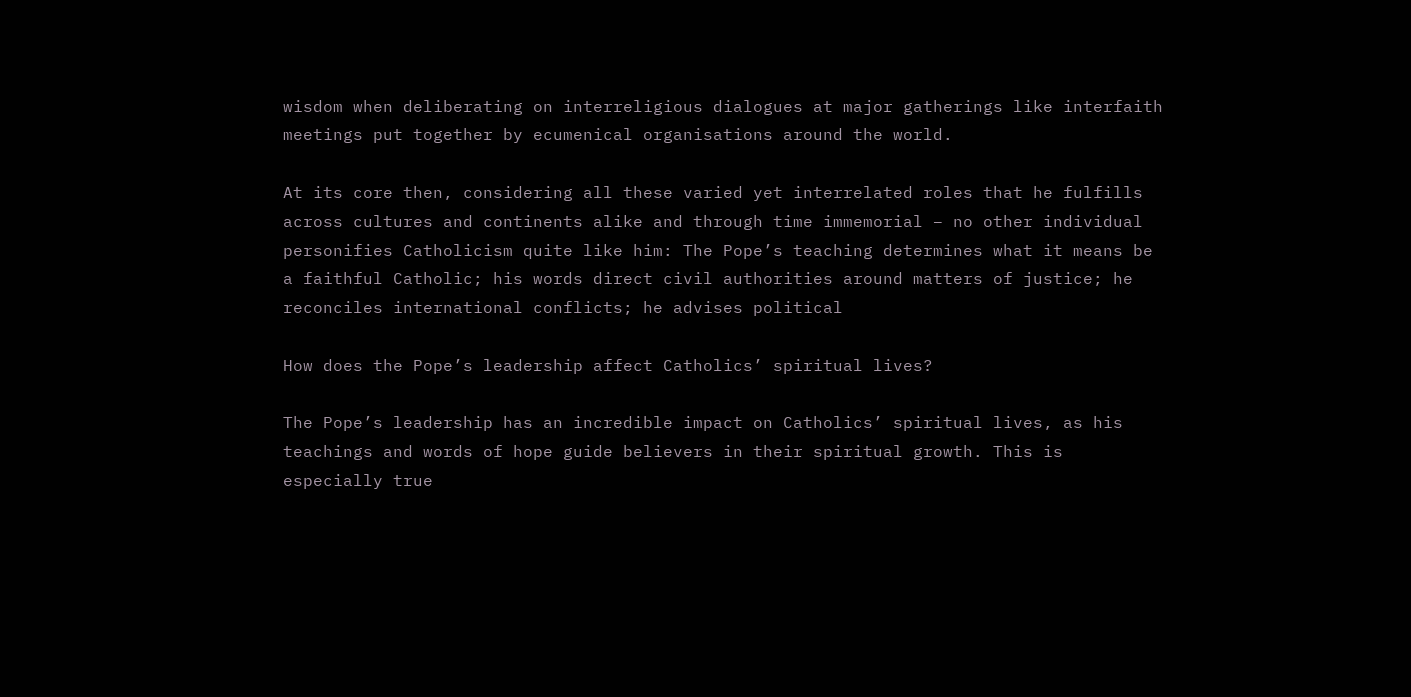wisdom when deliberating on interreligious dialogues at major gatherings like interfaith meetings put together by ecumenical organisations around the world.

At its core then, considering all these varied yet interrelated roles that he fulfills across cultures and continents alike and through time immemorial – no other individual personifies Catholicism quite like him: The Pope’s teaching determines what it means be a faithful Catholic; his words direct civil authorities around matters of justice; he reconciles international conflicts; he advises political

How does the Pope’s leadership affect Catholics’ spiritual lives?

The Pope’s leadership has an incredible impact on Catholics’ spiritual lives, as his teachings and words of hope guide believers in their spiritual growth. This is especially true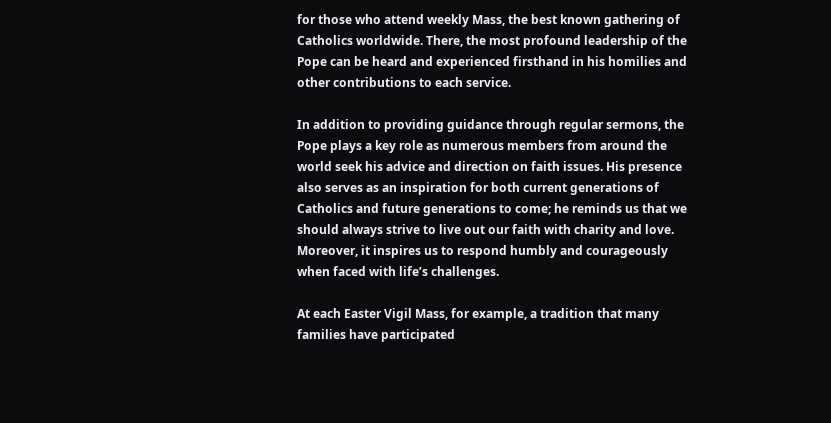for those who attend weekly Mass, the best known gathering of Catholics worldwide. There, the most profound leadership of the Pope can be heard and experienced firsthand in his homilies and other contributions to each service.

In addition to providing guidance through regular sermons, the Pope plays a key role as numerous members from around the world seek his advice and direction on faith issues. His presence also serves as an inspiration for both current generations of Catholics and future generations to come; he reminds us that we should always strive to live out our faith with charity and love. Moreover, it inspires us to respond humbly and courageously when faced with life’s challenges.

At each Easter Vigil Mass, for example, a tradition that many families have participated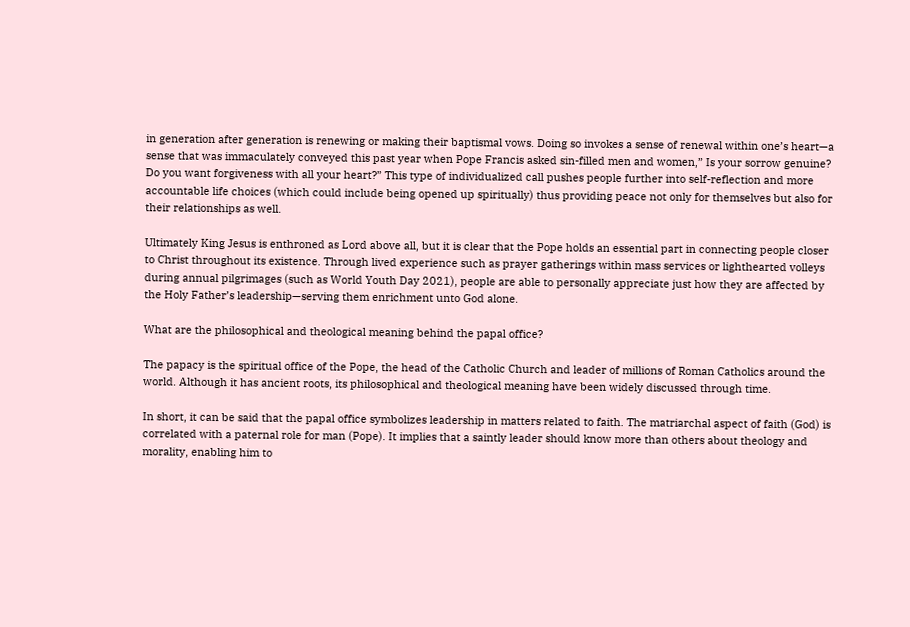in generation after generation is renewing or making their baptismal vows. Doing so invokes a sense of renewal within one’s heart—a sense that was immaculately conveyed this past year when Pope Francis asked sin-filled men and women,” Is your sorrow genuine? Do you want forgiveness with all your heart?” This type of individualized call pushes people further into self-reflection and more accountable life choices (which could include being opened up spiritually) thus providing peace not only for themselves but also for their relationships as well.

Ultimately King Jesus is enthroned as Lord above all, but it is clear that the Pope holds an essential part in connecting people closer to Christ throughout its existence. Through lived experience such as prayer gatherings within mass services or lighthearted volleys during annual pilgrimages (such as World Youth Day 2021), people are able to personally appreciate just how they are affected by the Holy Father’s leadership—serving them enrichment unto God alone.

What are the philosophical and theological meaning behind the papal office?

The papacy is the spiritual office of the Pope, the head of the Catholic Church and leader of millions of Roman Catholics around the world. Although it has ancient roots, its philosophical and theological meaning have been widely discussed through time.

In short, it can be said that the papal office symbolizes leadership in matters related to faith. The matriarchal aspect of faith (God) is correlated with a paternal role for man (Pope). It implies that a saintly leader should know more than others about theology and morality, enabling him to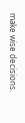make wise decisions.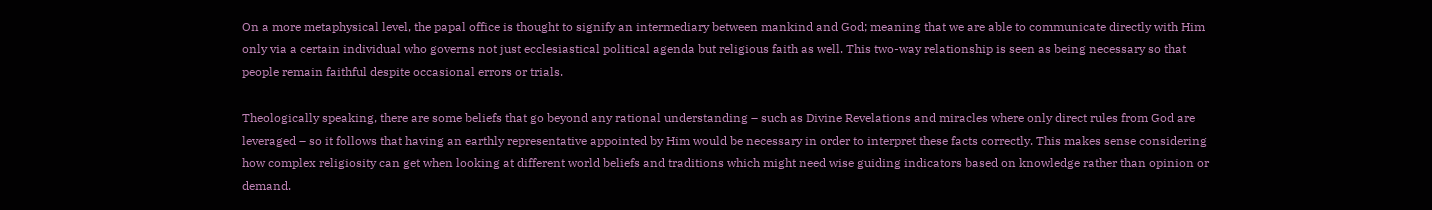On a more metaphysical level, the papal office is thought to signify an intermediary between mankind and God; meaning that we are able to communicate directly with Him only via a certain individual who governs not just ecclesiastical political agenda but religious faith as well. This two-way relationship is seen as being necessary so that people remain faithful despite occasional errors or trials.

Theologically speaking, there are some beliefs that go beyond any rational understanding – such as Divine Revelations and miracles where only direct rules from God are leveraged – so it follows that having an earthly representative appointed by Him would be necessary in order to interpret these facts correctly. This makes sense considering how complex religiosity can get when looking at different world beliefs and traditions which might need wise guiding indicators based on knowledge rather than opinion or demand.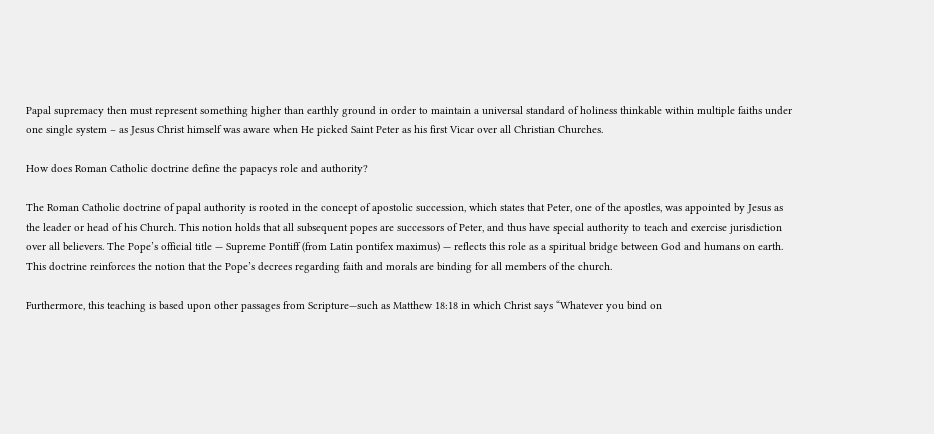Papal supremacy then must represent something higher than earthly ground in order to maintain a universal standard of holiness thinkable within multiple faiths under one single system – as Jesus Christ himself was aware when He picked Saint Peter as his first Vicar over all Christian Churches.

How does Roman Catholic doctrine define the papacys role and authority?

The Roman Catholic doctrine of papal authority is rooted in the concept of apostolic succession, which states that Peter, one of the apostles, was appointed by Jesus as the leader or head of his Church. This notion holds that all subsequent popes are successors of Peter, and thus have special authority to teach and exercise jurisdiction over all believers. The Pope’s official title — Supreme Pontiff (from Latin pontifex maximus) — reflects this role as a spiritual bridge between God and humans on earth. This doctrine reinforces the notion that the Pope’s decrees regarding faith and morals are binding for all members of the church.

Furthermore, this teaching is based upon other passages from Scripture—such as Matthew 18:18 in which Christ says “Whatever you bind on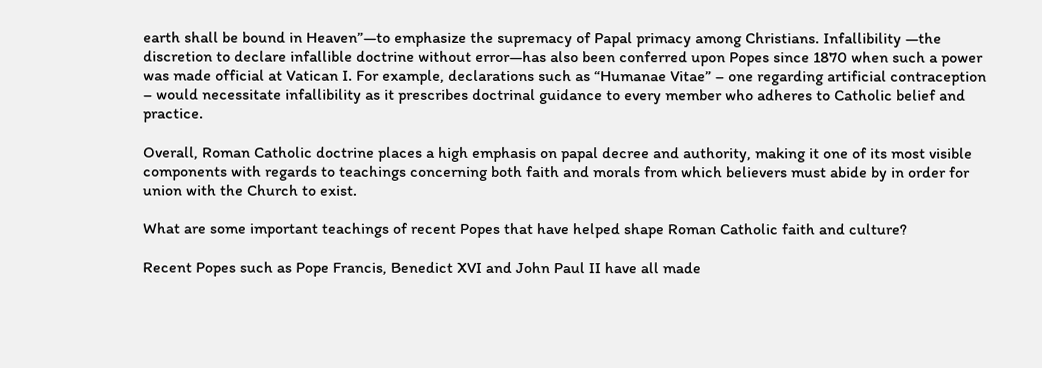earth shall be bound in Heaven”—to emphasize the supremacy of Papal primacy among Christians. Infallibility —the discretion to declare infallible doctrine without error—has also been conferred upon Popes since 1870 when such a power was made official at Vatican I. For example, declarations such as “Humanae Vitae” – one regarding artificial contraception – would necessitate infallibility as it prescribes doctrinal guidance to every member who adheres to Catholic belief and practice.

Overall, Roman Catholic doctrine places a high emphasis on papal decree and authority, making it one of its most visible components with regards to teachings concerning both faith and morals from which believers must abide by in order for union with the Church to exist.

What are some important teachings of recent Popes that have helped shape Roman Catholic faith and culture?

Recent Popes such as Pope Francis, Benedict XVI and John Paul II have all made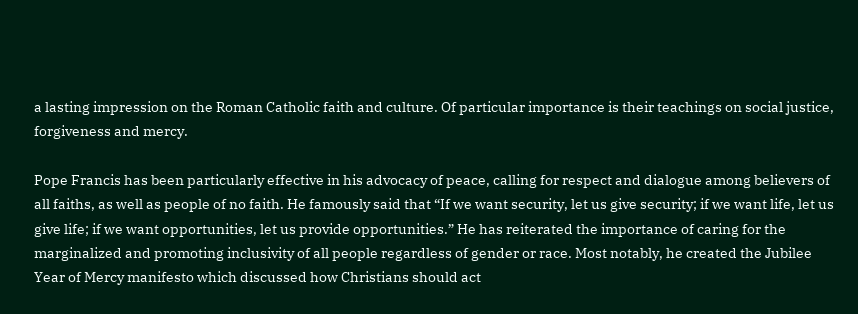a lasting impression on the Roman Catholic faith and culture. Of particular importance is their teachings on social justice, forgiveness and mercy.

Pope Francis has been particularly effective in his advocacy of peace, calling for respect and dialogue among believers of all faiths, as well as people of no faith. He famously said that “If we want security, let us give security; if we want life, let us give life; if we want opportunities, let us provide opportunities.” He has reiterated the importance of caring for the marginalized and promoting inclusivity of all people regardless of gender or race. Most notably, he created the Jubilee Year of Mercy manifesto which discussed how Christians should act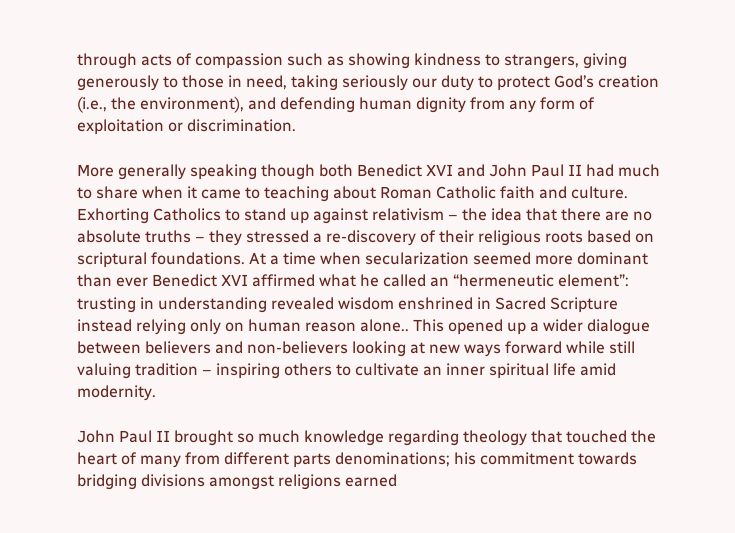through acts of compassion such as showing kindness to strangers, giving generously to those in need, taking seriously our duty to protect God’s creation (i.e., the environment), and defending human dignity from any form of exploitation or discrimination.

More generally speaking though both Benedict XVI and John Paul II had much to share when it came to teaching about Roman Catholic faith and culture. Exhorting Catholics to stand up against relativism – the idea that there are no absolute truths – they stressed a re-discovery of their religious roots based on scriptural foundations. At a time when secularization seemed more dominant than ever Benedict XVI affirmed what he called an “hermeneutic element”: trusting in understanding revealed wisdom enshrined in Sacred Scripture instead relying only on human reason alone.. This opened up a wider dialogue between believers and non-believers looking at new ways forward while still valuing tradition – inspiring others to cultivate an inner spiritual life amid modernity.

John Paul II brought so much knowledge regarding theology that touched the heart of many from different parts denominations; his commitment towards bridging divisions amongst religions earned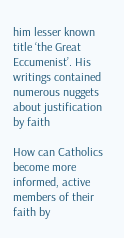him lesser known title ‘the Great Eccumenist’. His writings contained numerous nuggets about justification by faith

How can Catholics become more informed, active members of their faith by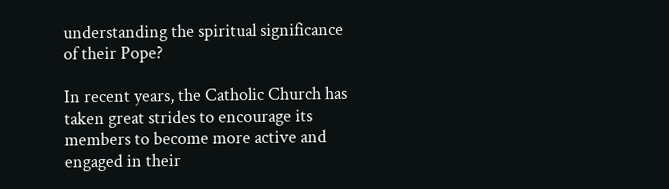understanding the spiritual significance of their Pope?

In recent years, the Catholic Church has taken great strides to encourage its members to become more active and engaged in their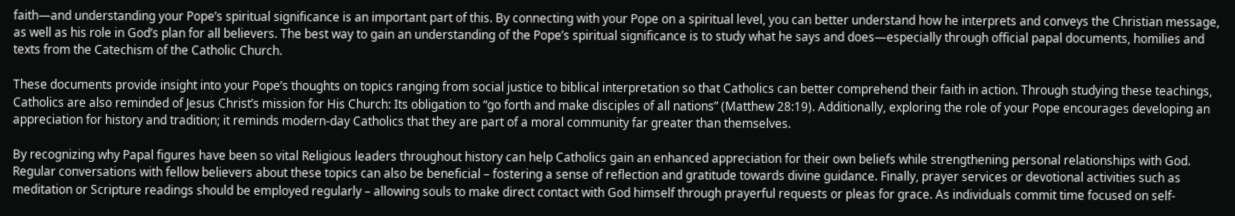faith—and understanding your Pope’s spiritual significance is an important part of this. By connecting with your Pope on a spiritual level, you can better understand how he interprets and conveys the Christian message, as well as his role in God’s plan for all believers. The best way to gain an understanding of the Pope’s spiritual significance is to study what he says and does—especially through official papal documents, homilies and texts from the Catechism of the Catholic Church.

These documents provide insight into your Pope’s thoughts on topics ranging from social justice to biblical interpretation so that Catholics can better comprehend their faith in action. Through studying these teachings, Catholics are also reminded of Jesus Christ’s mission for His Church: Its obligation to “go forth and make disciples of all nations” (Matthew 28:19). Additionally, exploring the role of your Pope encourages developing an appreciation for history and tradition; it reminds modern-day Catholics that they are part of a moral community far greater than themselves.

By recognizing why Papal figures have been so vital Religious leaders throughout history can help Catholics gain an enhanced appreciation for their own beliefs while strengthening personal relationships with God. Regular conversations with fellow believers about these topics can also be beneficial – fostering a sense of reflection and gratitude towards divine guidance. Finally, prayer services or devotional activities such as meditation or Scripture readings should be employed regularly – allowing souls to make direct contact with God himself through prayerful requests or pleas for grace. As individuals commit time focused on self-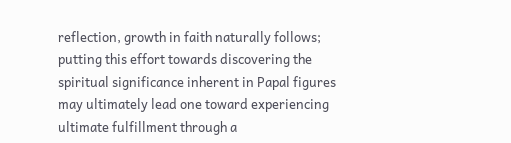reflection, growth in faith naturally follows; putting this effort towards discovering the spiritual significance inherent in Papal figures may ultimately lead one toward experiencing ultimate fulfillment through a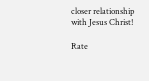closer relationship with Jesus Christ!

Rate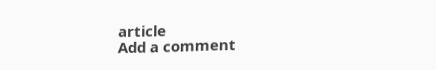article
Add a comment